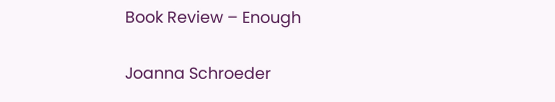Book Review – Enough

Joanna Schroeder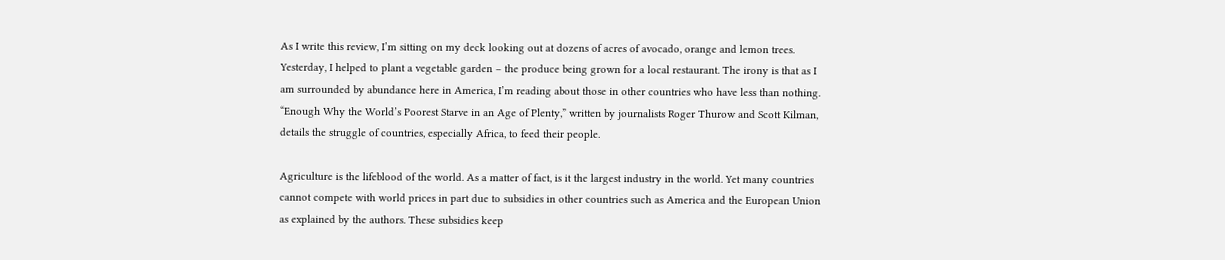As I write this review, I’m sitting on my deck looking out at dozens of acres of avocado, orange and lemon trees. Yesterday, I helped to plant a vegetable garden – the produce being grown for a local restaurant. The irony is that as I am surrounded by abundance here in America, I’m reading about those in other countries who have less than nothing. “Enough Why the World’s Poorest Starve in an Age of Plenty,” written by journalists Roger Thurow and Scott Kilman, details the struggle of countries, especially Africa, to feed their people.

Agriculture is the lifeblood of the world. As a matter of fact, is it the largest industry in the world. Yet many countries cannot compete with world prices in part due to subsidies in other countries such as America and the European Union as explained by the authors. These subsidies keep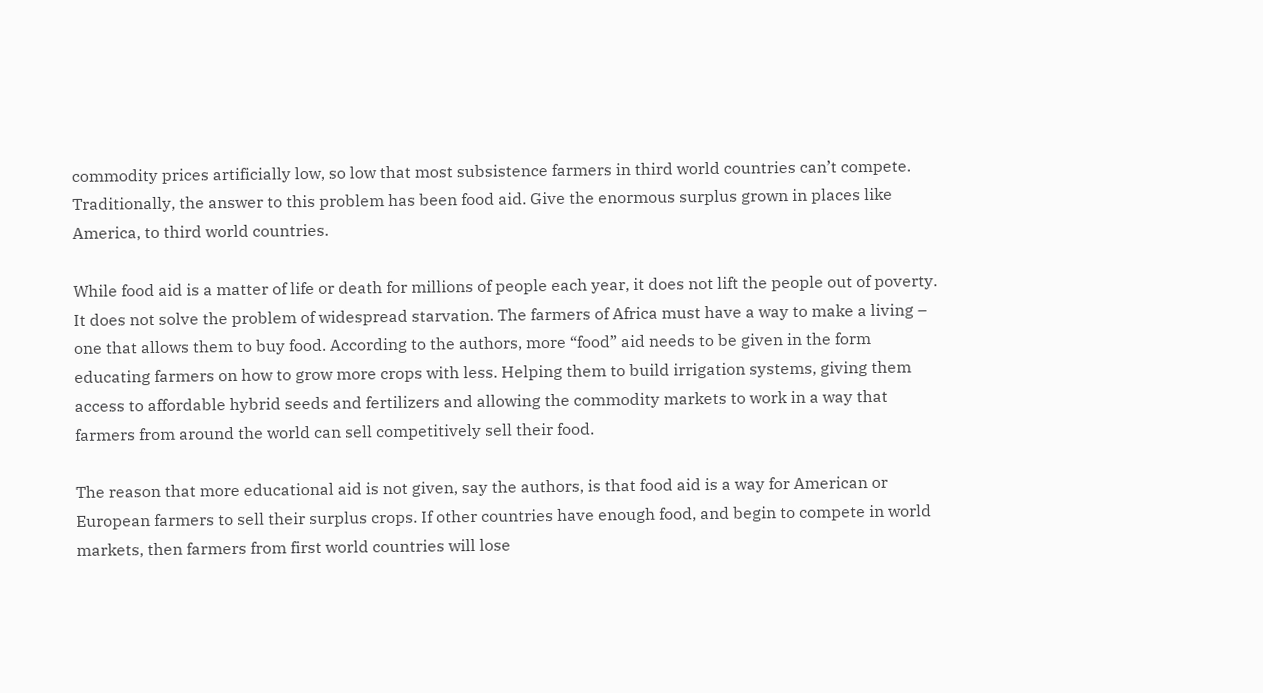commodity prices artificially low, so low that most subsistence farmers in third world countries can’t compete. Traditionally, the answer to this problem has been food aid. Give the enormous surplus grown in places like America, to third world countries.

While food aid is a matter of life or death for millions of people each year, it does not lift the people out of poverty. It does not solve the problem of widespread starvation. The farmers of Africa must have a way to make a living – one that allows them to buy food. According to the authors, more “food” aid needs to be given in the form educating farmers on how to grow more crops with less. Helping them to build irrigation systems, giving them access to affordable hybrid seeds and fertilizers and allowing the commodity markets to work in a way that farmers from around the world can sell competitively sell their food.

The reason that more educational aid is not given, say the authors, is that food aid is a way for American or European farmers to sell their surplus crops. If other countries have enough food, and begin to compete in world markets, then farmers from first world countries will lose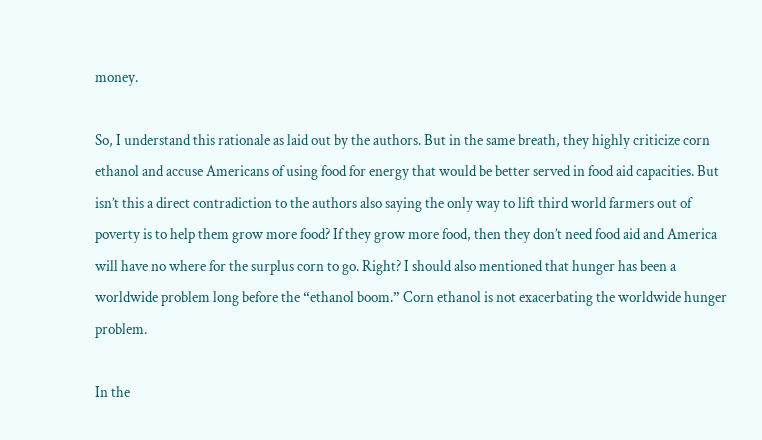money.

So, I understand this rationale as laid out by the authors. But in the same breath, they highly criticize corn ethanol and accuse Americans of using food for energy that would be better served in food aid capacities. But isn’t this a direct contradiction to the authors also saying the only way to lift third world farmers out of poverty is to help them grow more food? If they grow more food, then they don’t need food aid and America will have no where for the surplus corn to go. Right? I should also mentioned that hunger has been a worldwide problem long before the “ethanol boom.” Corn ethanol is not exacerbating the worldwide hunger problem.

In the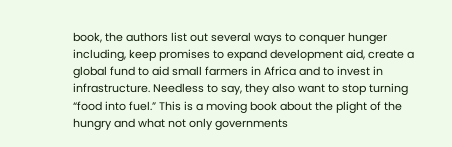book, the authors list out several ways to conquer hunger including, keep promises to expand development aid, create a global fund to aid small farmers in Africa and to invest in infrastructure. Needless to say, they also want to stop turning “food into fuel.” This is a moving book about the plight of the hungry and what not only governments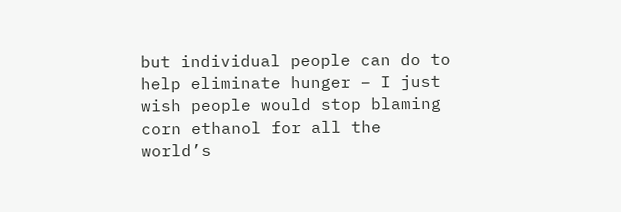but individual people can do to help eliminate hunger – I just wish people would stop blaming corn ethanol for all the world’s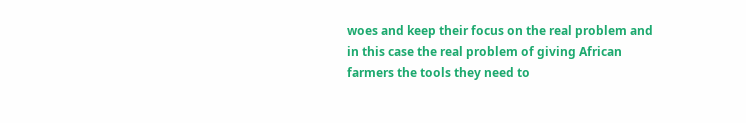woes and keep their focus on the real problem and in this case the real problem of giving African farmers the tools they need to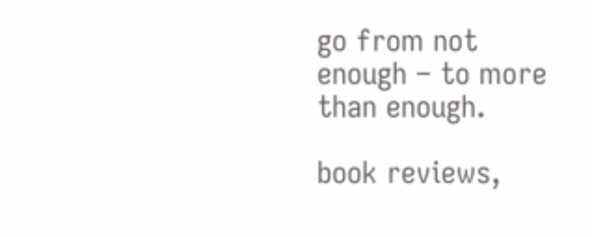go from not enough – to more than enough.

book reviews,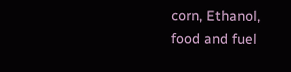corn, Ethanol, food and fuel